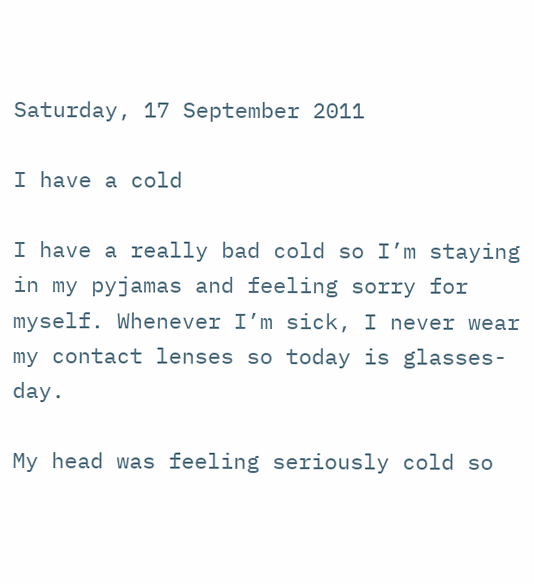Saturday, 17 September 2011

I have a cold

I have a really bad cold so I’m staying in my pyjamas and feeling sorry for myself. Whenever I’m sick, I never wear my contact lenses so today is glasses-day.

My head was feeling seriously cold so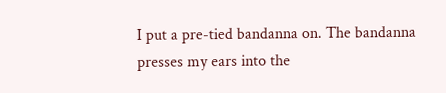I put a pre-tied bandanna on. The bandanna presses my ears into the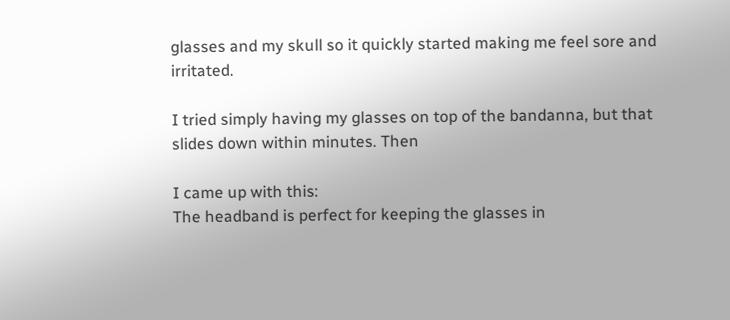glasses and my skull so it quickly started making me feel sore and irritated.

I tried simply having my glasses on top of the bandanna, but that slides down within minutes. Then

I came up with this:
The headband is perfect for keeping the glasses in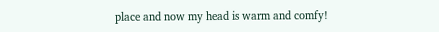place and now my head is warm and comfy!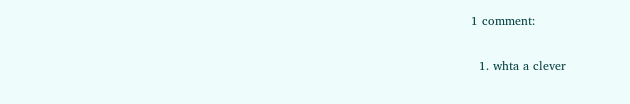1 comment:

  1. whta a clever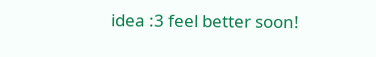idea :3 feel better soon!